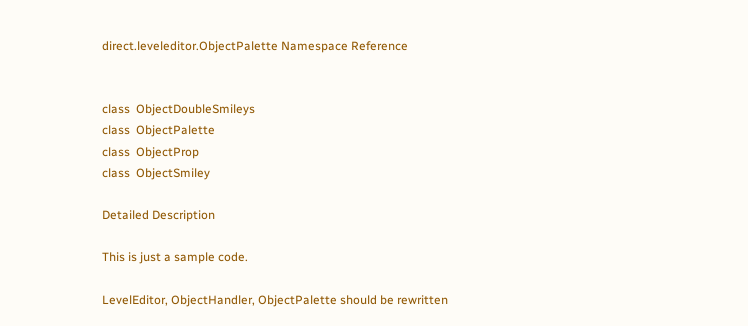direct.leveleditor.ObjectPalette Namespace Reference


class  ObjectDoubleSmileys
class  ObjectPalette
class  ObjectProp
class  ObjectSmiley

Detailed Description

This is just a sample code.

LevelEditor, ObjectHandler, ObjectPalette should be rewritten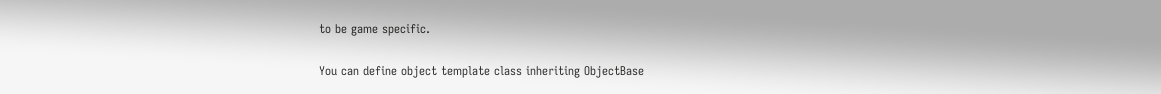to be game specific.

You can define object template class inheriting ObjectBase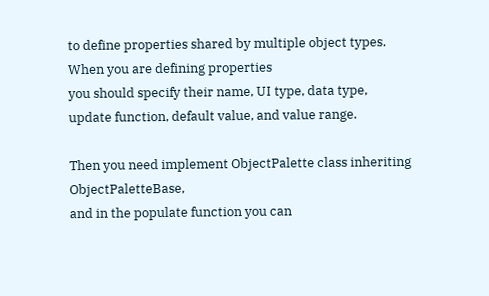to define properties shared by multiple object types.
When you are defining properties
you should specify their name, UI type, data type,
update function, default value, and value range.

Then you need implement ObjectPalette class inheriting ObjectPaletteBase,
and in the populate function you can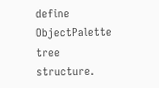define ObjectPalette tree structure.